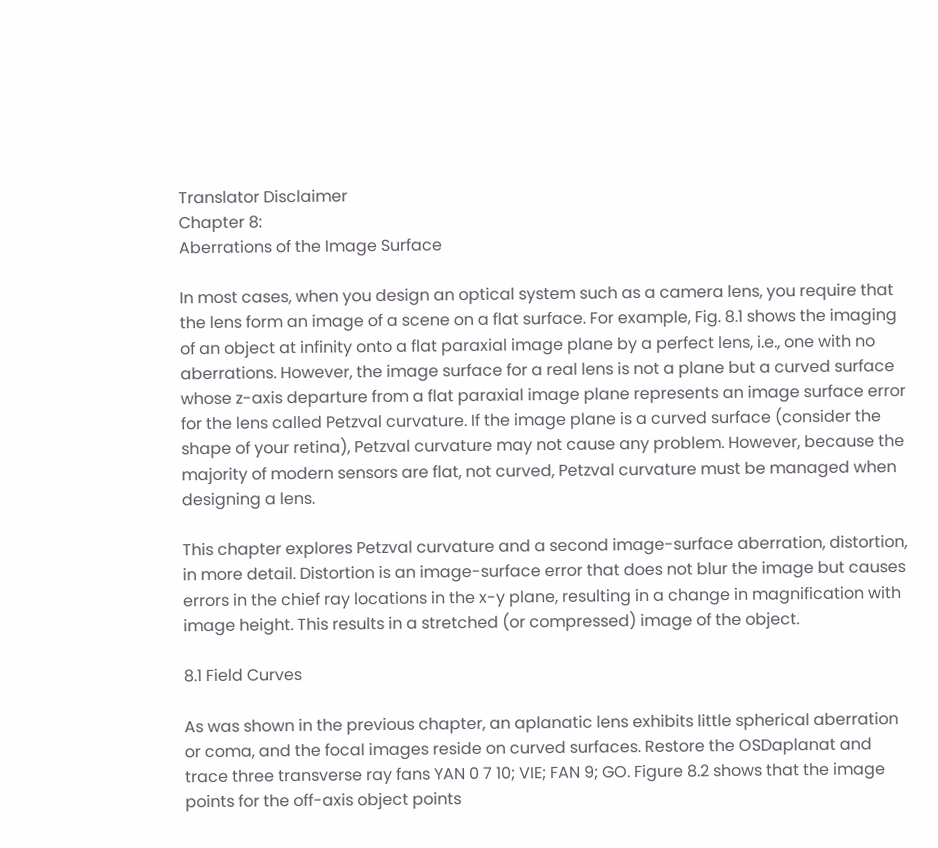Translator Disclaimer
Chapter 8:
Aberrations of the Image Surface

In most cases, when you design an optical system such as a camera lens, you require that the lens form an image of a scene on a flat surface. For example, Fig. 8.1 shows the imaging of an object at infinity onto a flat paraxial image plane by a perfect lens, i.e., one with no aberrations. However, the image surface for a real lens is not a plane but a curved surface whose z-axis departure from a flat paraxial image plane represents an image surface error for the lens called Petzval curvature. If the image plane is a curved surface (consider the shape of your retina), Petzval curvature may not cause any problem. However, because the majority of modern sensors are flat, not curved, Petzval curvature must be managed when designing a lens.

This chapter explores Petzval curvature and a second image-surface aberration, distortion, in more detail. Distortion is an image-surface error that does not blur the image but causes errors in the chief ray locations in the x-y plane, resulting in a change in magnification with image height. This results in a stretched (or compressed) image of the object.

8.1 Field Curves

As was shown in the previous chapter, an aplanatic lens exhibits little spherical aberration or coma, and the focal images reside on curved surfaces. Restore the OSDaplanat and trace three transverse ray fans YAN 0 7 10; VIE; FAN 9; GO. Figure 8.2 shows that the image points for the off-axis object points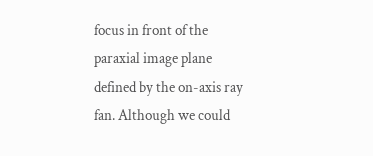focus in front of the paraxial image plane defined by the on-axis ray fan. Although we could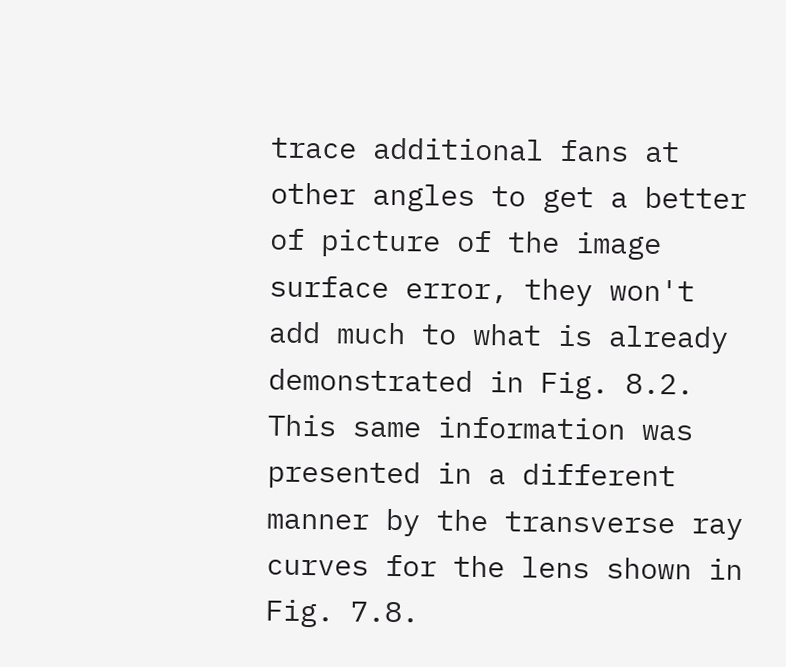trace additional fans at other angles to get a better of picture of the image surface error, they won't add much to what is already demonstrated in Fig. 8.2. This same information was presented in a different manner by the transverse ray curves for the lens shown in Fig. 7.8.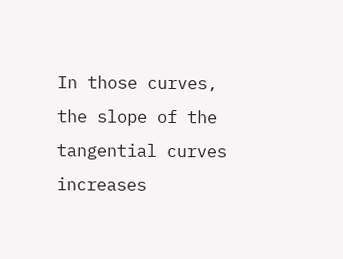In those curves, the slope of the tangential curves increases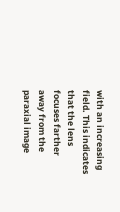with an increasing field. This indicates that the lens focuses farther away from the paraxial image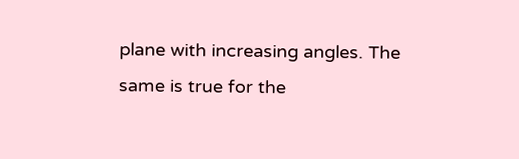plane with increasing angles. The same is true for the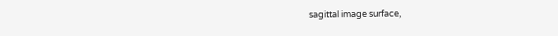sagittal image surface,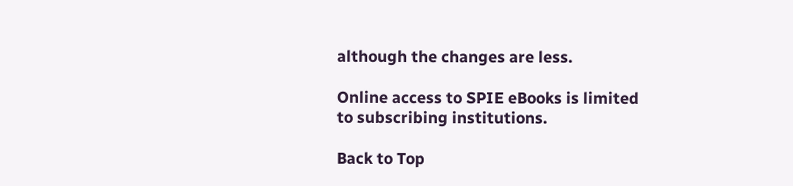although the changes are less.

Online access to SPIE eBooks is limited to subscribing institutions.

Back to Top